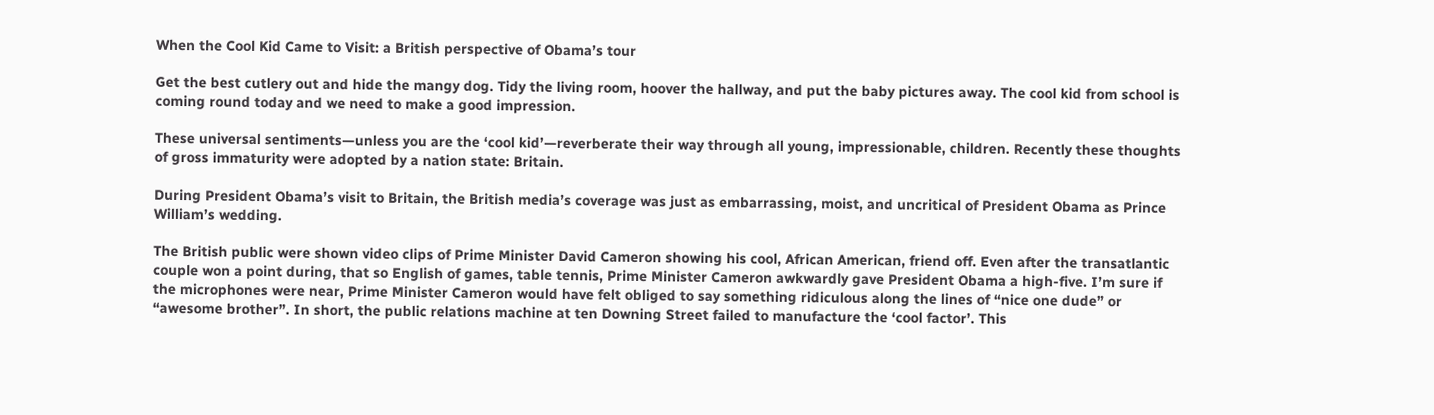When the Cool Kid Came to Visit: a British perspective of Obama’s tour

Get the best cutlery out and hide the mangy dog. Tidy the living room, hoover the hallway, and put the baby pictures away. The cool kid from school is coming round today and we need to make a good impression.

These universal sentiments—unless you are the ‘cool kid’—reverberate their way through all young, impressionable, children. Recently these thoughts of gross immaturity were adopted by a nation state: Britain.

During President Obama’s visit to Britain, the British media’s coverage was just as embarrassing, moist, and uncritical of President Obama as Prince William’s wedding.

The British public were shown video clips of Prime Minister David Cameron showing his cool, African American, friend off. Even after the transatlantic couple won a point during, that so English of games, table tennis, Prime Minister Cameron awkwardly gave President Obama a high-five. I’m sure if the microphones were near, Prime Minister Cameron would have felt obliged to say something ridiculous along the lines of “nice one dude” or “awesome brother”. In short, the public relations machine at ten Downing Street failed to manufacture the ‘cool factor’. This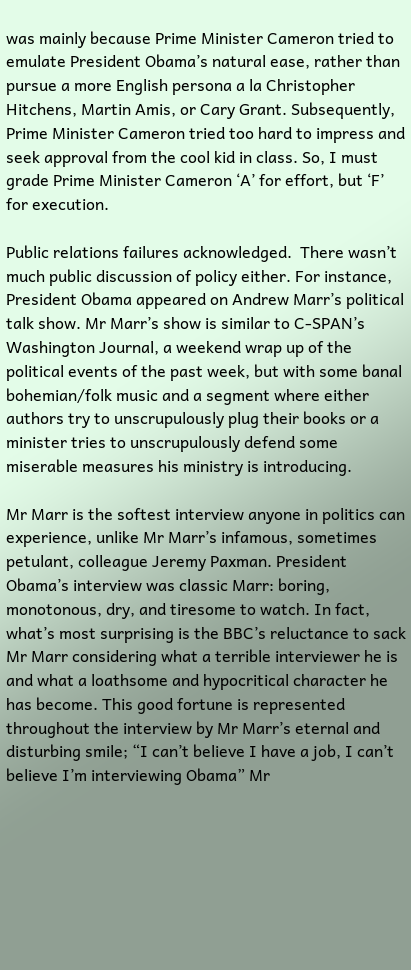was mainly because Prime Minister Cameron tried to emulate President Obama’s natural ease, rather than pursue a more English persona a la Christopher Hitchens, Martin Amis, or Cary Grant. Subsequently, Prime Minister Cameron tried too hard to impress and seek approval from the cool kid in class. So, I must grade Prime Minister Cameron ‘A’ for effort, but ‘F’ for execution.

Public relations failures acknowledged.  There wasn’t much public discussion of policy either. For instance, President Obama appeared on Andrew Marr’s political talk show. Mr Marr’s show is similar to C-SPAN’s Washington Journal, a weekend wrap up of the political events of the past week, but with some banal bohemian/folk music and a segment where either authors try to unscrupulously plug their books or a minister tries to unscrupulously defend some miserable measures his ministry is introducing.

Mr Marr is the softest interview anyone in politics can experience, unlike Mr Marr’s infamous, sometimes petulant, colleague Jeremy Paxman. President Obama’s interview was classic Marr: boring, monotonous, dry, and tiresome to watch. In fact, what’s most surprising is the BBC’s reluctance to sack Mr Marr considering what a terrible interviewer he is and what a loathsome and hypocritical character he has become. This good fortune is represented throughout the interview by Mr Marr’s eternal and disturbing smile; “I can’t believe I have a job, I can’t believe I’m interviewing Obama” Mr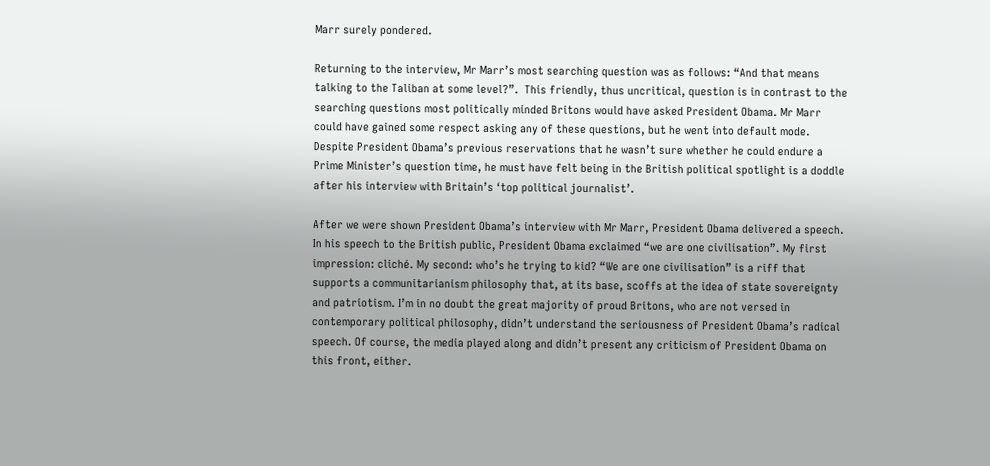Marr surely pondered.

Returning to the interview, Mr Marr’s most searching question was as follows: “And that means talking to the Taliban at some level?”.  This friendly, thus uncritical, question is in contrast to the searching questions most politically minded Britons would have asked President Obama. Mr Marr could have gained some respect asking any of these questions, but he went into default mode.  Despite President Obama’s previous reservations that he wasn’t sure whether he could endure a Prime Minister’s question time, he must have felt being in the British political spotlight is a doddle after his interview with Britain’s ‘top political journalist’.

After we were shown President Obama’s interview with Mr Marr, President Obama delivered a speech. In his speech to the British public, President Obama exclaimed “we are one civilisation”. My first impression: cliché. My second: who’s he trying to kid? “We are one civilisation” is a riff that supports a communitarianism philosophy that, at its base, scoffs at the idea of state sovereignty and patriotism. I’m in no doubt the great majority of proud Britons, who are not versed in contemporary political philosophy, didn’t understand the seriousness of President Obama’s radical speech. Of course, the media played along and didn’t present any criticism of President Obama on this front, either.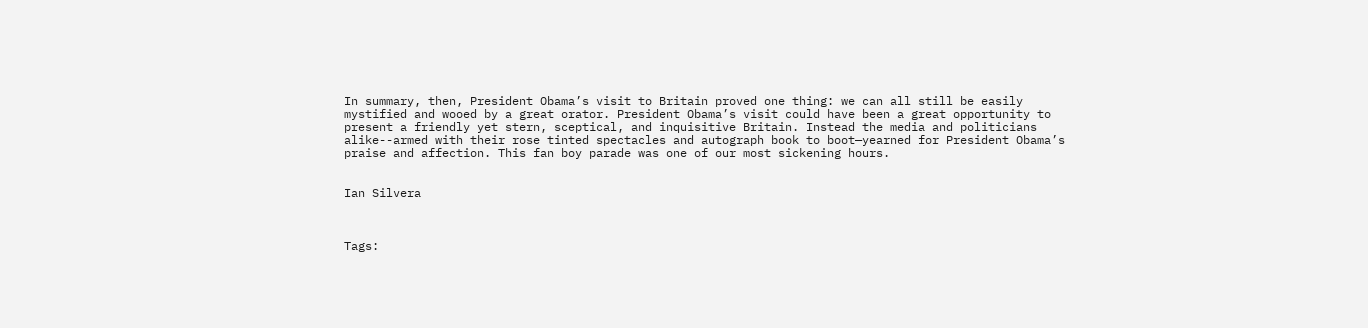In summary, then, President Obama’s visit to Britain proved one thing: we can all still be easily mystified and wooed by a great orator. President Obama’s visit could have been a great opportunity to present a friendly yet stern, sceptical, and inquisitive Britain. Instead the media and politicians alike--armed with their rose tinted spectacles and autograph book to boot—yearned for President Obama’s praise and affection. This fan boy parade was one of our most sickening hours.


Ian Silvera



Tags: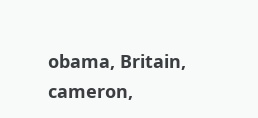obama, Britain, cameron,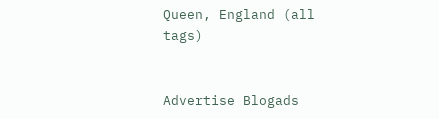Queen, England (all tags)


Advertise Blogads